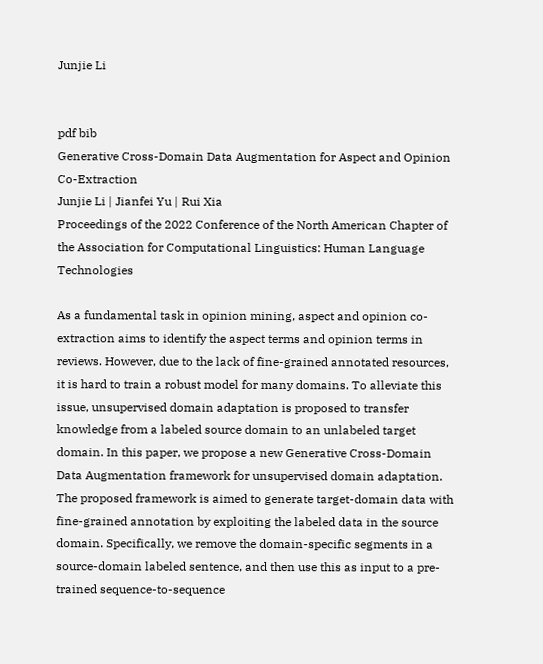Junjie Li


pdf bib
Generative Cross-Domain Data Augmentation for Aspect and Opinion Co-Extraction
Junjie Li | Jianfei Yu | Rui Xia
Proceedings of the 2022 Conference of the North American Chapter of the Association for Computational Linguistics: Human Language Technologies

As a fundamental task in opinion mining, aspect and opinion co-extraction aims to identify the aspect terms and opinion terms in reviews. However, due to the lack of fine-grained annotated resources, it is hard to train a robust model for many domains. To alleviate this issue, unsupervised domain adaptation is proposed to transfer knowledge from a labeled source domain to an unlabeled target domain. In this paper, we propose a new Generative Cross-Domain Data Augmentation framework for unsupervised domain adaptation. The proposed framework is aimed to generate target-domain data with fine-grained annotation by exploiting the labeled data in the source domain. Specifically, we remove the domain-specific segments in a source-domain labeled sentence, and then use this as input to a pre-trained sequence-to-sequence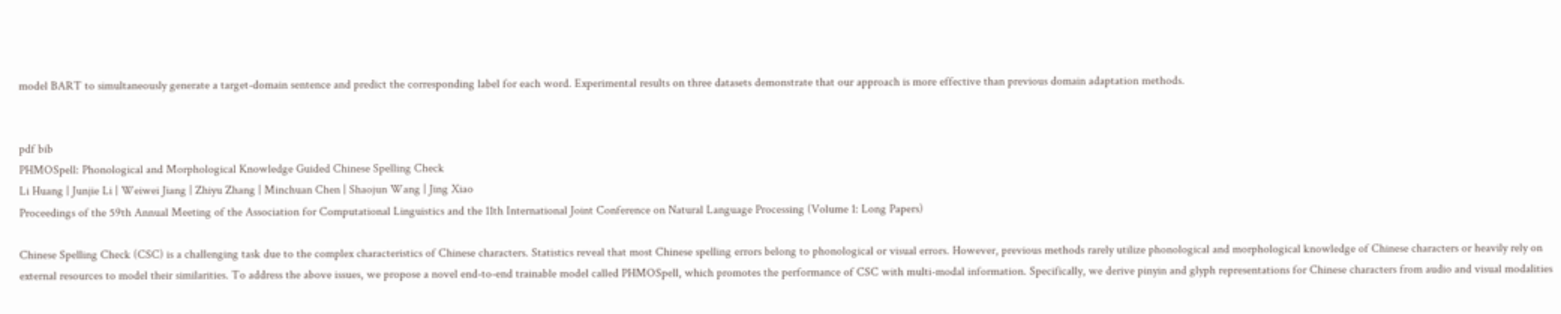model BART to simultaneously generate a target-domain sentence and predict the corresponding label for each word. Experimental results on three datasets demonstrate that our approach is more effective than previous domain adaptation methods.


pdf bib
PHMOSpell: Phonological and Morphological Knowledge Guided Chinese Spelling Check
Li Huang | Junjie Li | Weiwei Jiang | Zhiyu Zhang | Minchuan Chen | Shaojun Wang | Jing Xiao
Proceedings of the 59th Annual Meeting of the Association for Computational Linguistics and the 11th International Joint Conference on Natural Language Processing (Volume 1: Long Papers)

Chinese Spelling Check (CSC) is a challenging task due to the complex characteristics of Chinese characters. Statistics reveal that most Chinese spelling errors belong to phonological or visual errors. However, previous methods rarely utilize phonological and morphological knowledge of Chinese characters or heavily rely on external resources to model their similarities. To address the above issues, we propose a novel end-to-end trainable model called PHMOSpell, which promotes the performance of CSC with multi-modal information. Specifically, we derive pinyin and glyph representations for Chinese characters from audio and visual modalities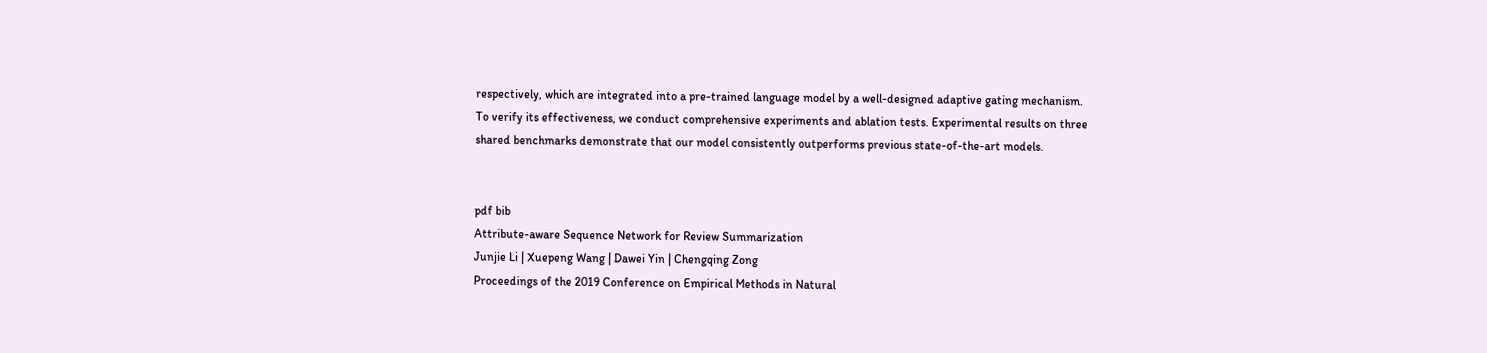respectively, which are integrated into a pre-trained language model by a well-designed adaptive gating mechanism. To verify its effectiveness, we conduct comprehensive experiments and ablation tests. Experimental results on three shared benchmarks demonstrate that our model consistently outperforms previous state-of-the-art models.


pdf bib
Attribute-aware Sequence Network for Review Summarization
Junjie Li | Xuepeng Wang | Dawei Yin | Chengqing Zong
Proceedings of the 2019 Conference on Empirical Methods in Natural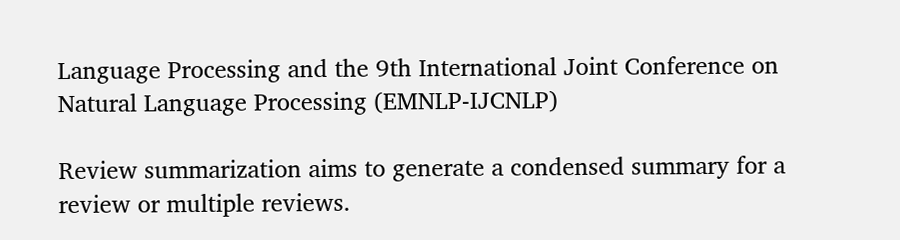Language Processing and the 9th International Joint Conference on Natural Language Processing (EMNLP-IJCNLP)

Review summarization aims to generate a condensed summary for a review or multiple reviews.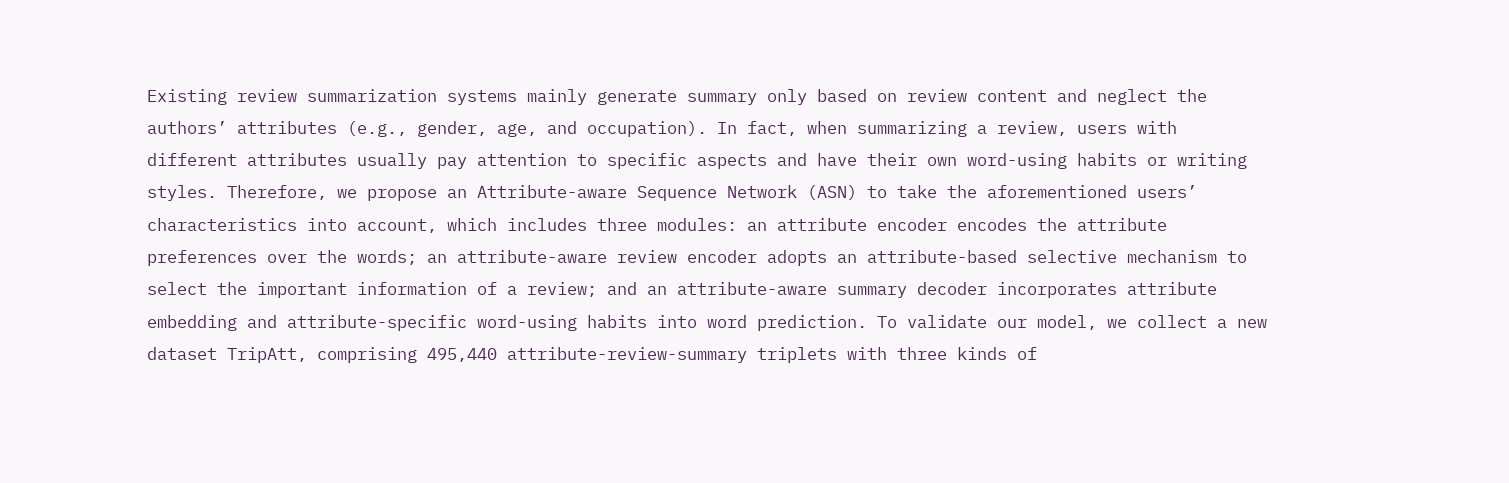Existing review summarization systems mainly generate summary only based on review content and neglect the authors’ attributes (e.g., gender, age, and occupation). In fact, when summarizing a review, users with different attributes usually pay attention to specific aspects and have their own word-using habits or writing styles. Therefore, we propose an Attribute-aware Sequence Network (ASN) to take the aforementioned users’ characteristics into account, which includes three modules: an attribute encoder encodes the attribute preferences over the words; an attribute-aware review encoder adopts an attribute-based selective mechanism to select the important information of a review; and an attribute-aware summary decoder incorporates attribute embedding and attribute-specific word-using habits into word prediction. To validate our model, we collect a new dataset TripAtt, comprising 495,440 attribute-review-summary triplets with three kinds of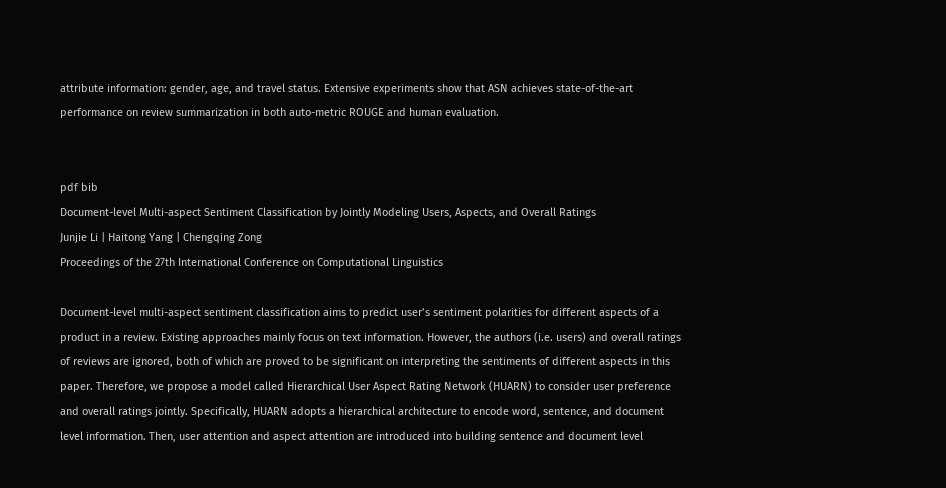attribute information: gender, age, and travel status. Extensive experiments show that ASN achieves state-of-the-art performance on review summarization in both auto-metric ROUGE and human evaluation.


pdf bib
Document-level Multi-aspect Sentiment Classification by Jointly Modeling Users, Aspects, and Overall Ratings
Junjie Li | Haitong Yang | Chengqing Zong
Proceedings of the 27th International Conference on Computational Linguistics

Document-level multi-aspect sentiment classification aims to predict user’s sentiment polarities for different aspects of a product in a review. Existing approaches mainly focus on text information. However, the authors (i.e. users) and overall ratings of reviews are ignored, both of which are proved to be significant on interpreting the sentiments of different aspects in this paper. Therefore, we propose a model called Hierarchical User Aspect Rating Network (HUARN) to consider user preference and overall ratings jointly. Specifically, HUARN adopts a hierarchical architecture to encode word, sentence, and document level information. Then, user attention and aspect attention are introduced into building sentence and document level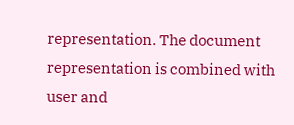representation. The document representation is combined with user and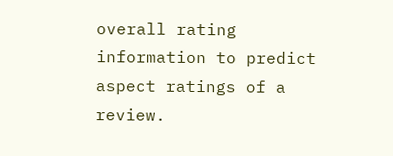overall rating information to predict aspect ratings of a review.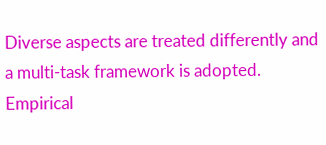Diverse aspects are treated differently and a multi-task framework is adopted. Empirical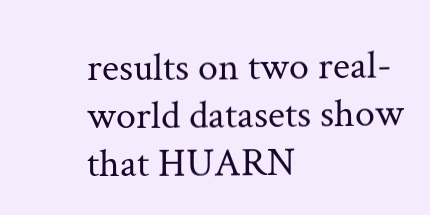results on two real-world datasets show that HUARN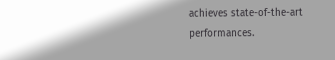achieves state-of-the-art performances.